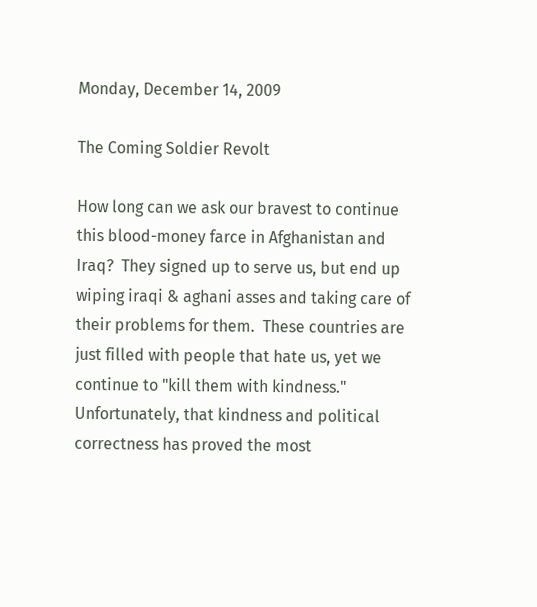Monday, December 14, 2009

The Coming Soldier Revolt

How long can we ask our bravest to continue this blood-money farce in Afghanistan and Iraq?  They signed up to serve us, but end up wiping iraqi & aghani asses and taking care of their problems for them.  These countries are just filled with people that hate us, yet we continue to "kill them with kindness."  Unfortunately, that kindness and political correctness has proved the most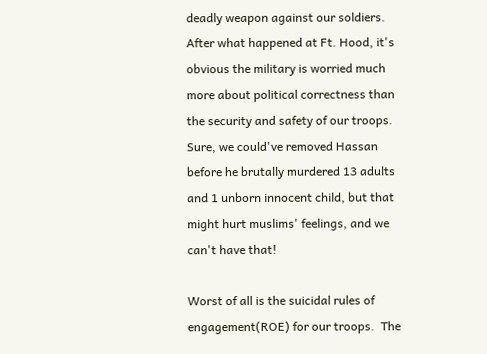deadly weapon against our soldiers.  After what happened at Ft. Hood, it's obvious the military is worried much more about political correctness than the security and safety of our troops.  Sure, we could've removed Hassan before he brutally murdered 13 adults and 1 unborn innocent child, but that might hurt muslims' feelings, and we can't have that!

Worst of all is the suicidal rules of engagement(ROE) for our troops.  The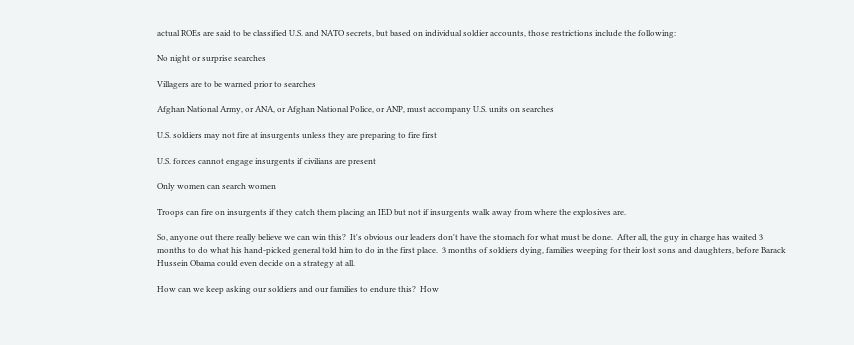actual ROEs are said to be classified U.S. and NATO secrets, but based on individual soldier accounts, those restrictions include the following:

No night or surprise searches

Villagers are to be warned prior to searches

Afghan National Army, or ANA, or Afghan National Police, or ANP, must accompany U.S. units on searches

U.S. soldiers may not fire at insurgents unless they are preparing to fire first

U.S. forces cannot engage insurgents if civilians are present

Only women can search women

Troops can fire on insurgents if they catch them placing an IED but not if insurgents walk away from where the explosives are.

So, anyone out there really believe we can win this?  It's obvious our leaders don't have the stomach for what must be done.  After all, the guy in charge has waited 3 months to do what his hand-picked general told him to do in the first place.  3 months of soldiers dying, families weeping for their lost sons and daughters, before Barack Hussein Obama could even decide on a strategy at all.

How can we keep asking our soldiers and our families to endure this?  How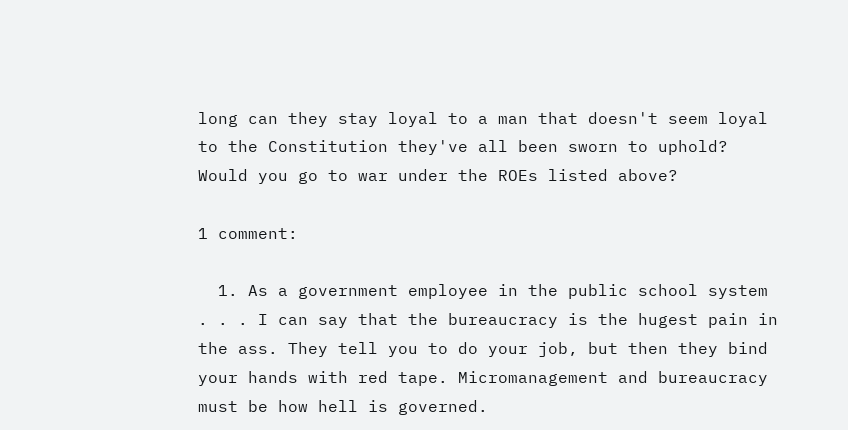long can they stay loyal to a man that doesn't seem loyal to the Constitution they've all been sworn to uphold?  Would you go to war under the ROEs listed above?

1 comment:

  1. As a government employee in the public school system . . . I can say that the bureaucracy is the hugest pain in the ass. They tell you to do your job, but then they bind your hands with red tape. Micromanagement and bureaucracy must be how hell is governed.